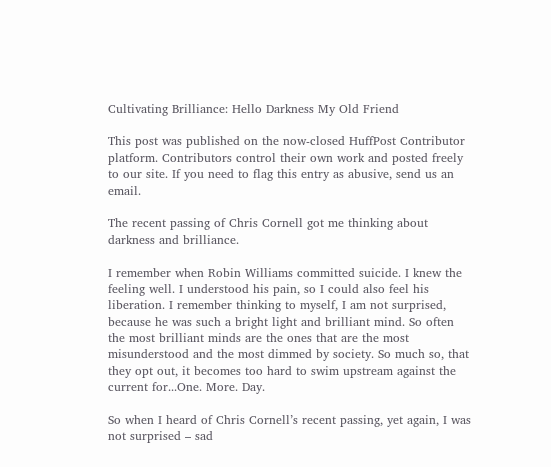Cultivating Brilliance: Hello Darkness My Old Friend

This post was published on the now-closed HuffPost Contributor platform. Contributors control their own work and posted freely to our site. If you need to flag this entry as abusive, send us an email.

The recent passing of Chris Cornell got me thinking about darkness and brilliance.

I remember when Robin Williams committed suicide. I knew the feeling well. I understood his pain, so I could also feel his liberation. I remember thinking to myself, I am not surprised, because he was such a bright light and brilliant mind. So often the most brilliant minds are the ones that are the most misunderstood and the most dimmed by society. So much so, that they opt out, it becomes too hard to swim upstream against the current for...One. More. Day.

So when I heard of Chris Cornell’s recent passing, yet again, I was not surprised – sad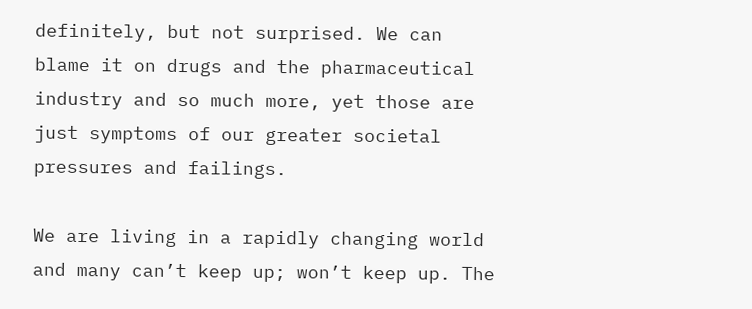definitely, but not surprised. We can blame it on drugs and the pharmaceutical industry and so much more, yet those are just symptoms of our greater societal pressures and failings.

We are living in a rapidly changing world and many can’t keep up; won’t keep up. The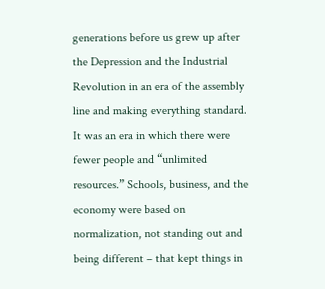generations before us grew up after the Depression and the Industrial Revolution in an era of the assembly line and making everything standard. It was an era in which there were fewer people and “unlimited resources.” Schools, business, and the economy were based on normalization, not standing out and being different – that kept things in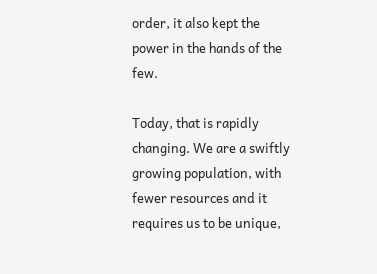order, it also kept the power in the hands of the few.

Today, that is rapidly changing. We are a swiftly growing population, with fewer resources and it requires us to be unique,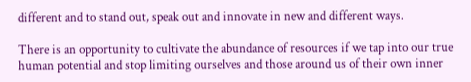different and to stand out, speak out and innovate in new and different ways.

There is an opportunity to cultivate the abundance of resources if we tap into our true human potential and stop limiting ourselves and those around us of their own inner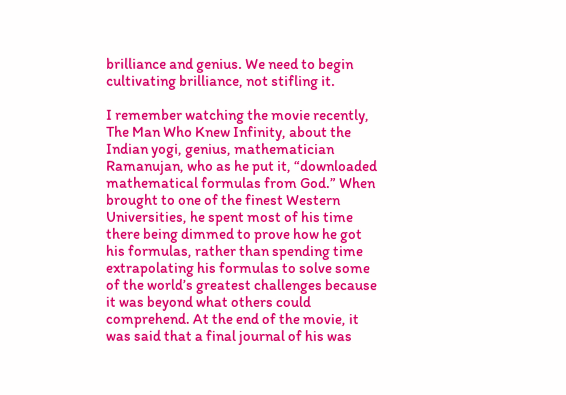brilliance and genius. We need to begin cultivating brilliance, not stifling it.

I remember watching the movie recently, The Man Who Knew Infinity, about the Indian yogi, genius, mathematician Ramanujan, who as he put it, “downloaded mathematical formulas from God.” When brought to one of the finest Western Universities, he spent most of his time there being dimmed to prove how he got his formulas, rather than spending time extrapolating his formulas to solve some of the world’s greatest challenges because it was beyond what others could comprehend. At the end of the movie, it was said that a final journal of his was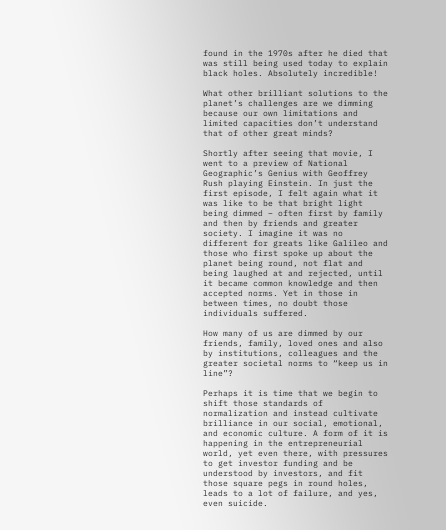found in the 1970s after he died that was still being used today to explain black holes. Absolutely incredible!

What other brilliant solutions to the planet’s challenges are we dimming because our own limitations and limited capacities don’t understand that of other great minds?

Shortly after seeing that movie, I went to a preview of National Geographic’s Genius with Geoffrey Rush playing Einstein. In just the first episode, I felt again what it was like to be that bright light being dimmed – often first by family and then by friends and greater society. I imagine it was no different for greats like Galileo and those who first spoke up about the planet being round, not flat and being laughed at and rejected, until it became common knowledge and then accepted norms. Yet in those in between times, no doubt those individuals suffered.

How many of us are dimmed by our friends, family, loved ones and also by institutions, colleagues and the greater societal norms to “keep us in line”?

Perhaps it is time that we begin to shift those standards of normalization and instead cultivate brilliance in our social, emotional, and economic culture. A form of it is happening in the entrepreneurial world, yet even there, with pressures to get investor funding and be understood by investors, and fit those square pegs in round holes, leads to a lot of failure, and yes, even suicide.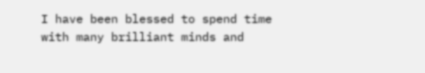I have been blessed to spend time with many brilliant minds and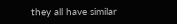they all have similar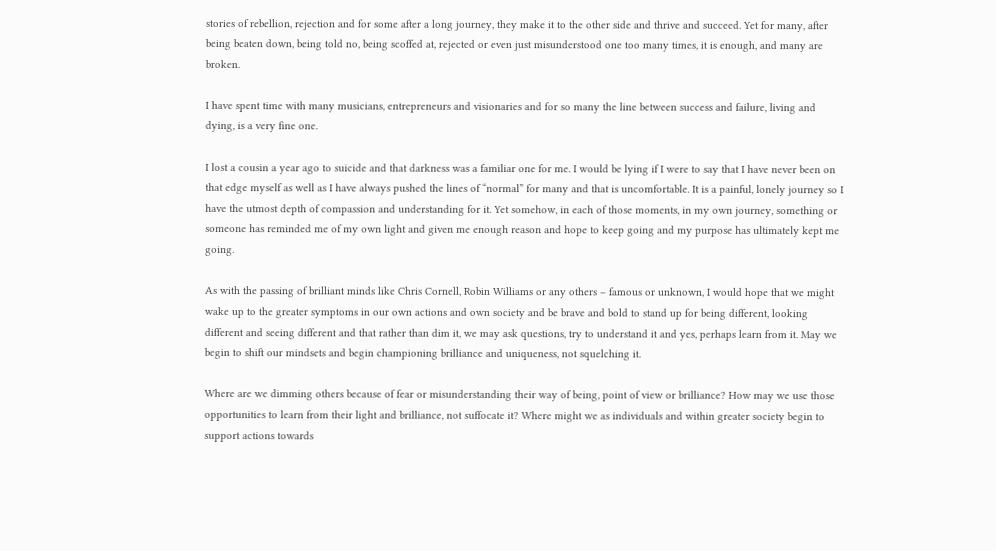stories of rebellion, rejection and for some after a long journey, they make it to the other side and thrive and succeed. Yet for many, after being beaten down, being told no, being scoffed at, rejected or even just misunderstood one too many times, it is enough, and many are broken.

I have spent time with many musicians, entrepreneurs and visionaries and for so many the line between success and failure, living and dying, is a very fine one.

I lost a cousin a year ago to suicide and that darkness was a familiar one for me. I would be lying if I were to say that I have never been on that edge myself as well as I have always pushed the lines of “normal” for many and that is uncomfortable. It is a painful, lonely journey so I have the utmost depth of compassion and understanding for it. Yet somehow, in each of those moments, in my own journey, something or someone has reminded me of my own light and given me enough reason and hope to keep going and my purpose has ultimately kept me going.

As with the passing of brilliant minds like Chris Cornell, Robin Williams or any others – famous or unknown, I would hope that we might wake up to the greater symptoms in our own actions and own society and be brave and bold to stand up for being different, looking different and seeing different and that rather than dim it, we may ask questions, try to understand it and yes, perhaps learn from it. May we begin to shift our mindsets and begin championing brilliance and uniqueness, not squelching it.

Where are we dimming others because of fear or misunderstanding their way of being, point of view or brilliance? How may we use those opportunities to learn from their light and brilliance, not suffocate it? Where might we as individuals and within greater society begin to support actions towards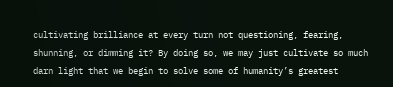cultivating brilliance at every turn not questioning, fearing, shunning, or dimming it? By doing so, we may just cultivate so much darn light that we begin to solve some of humanity’s greatest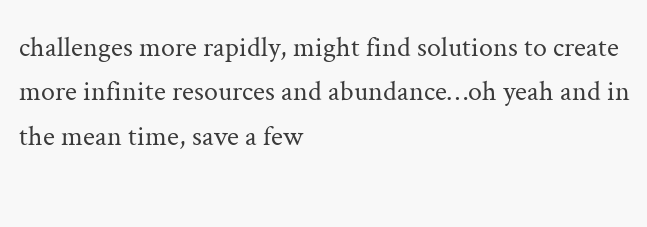challenges more rapidly, might find solutions to create more infinite resources and abundance…oh yeah and in the mean time, save a few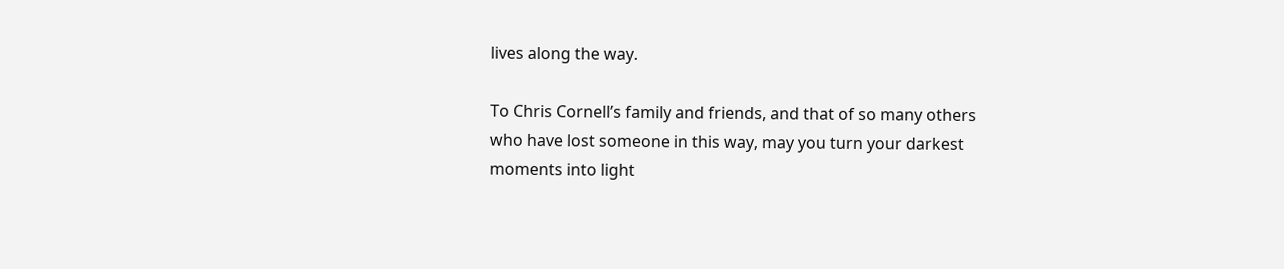lives along the way.

To Chris Cornell’s family and friends, and that of so many others who have lost someone in this way, may you turn your darkest moments into light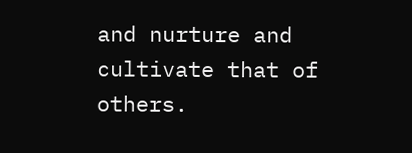and nurture and cultivate that of others.